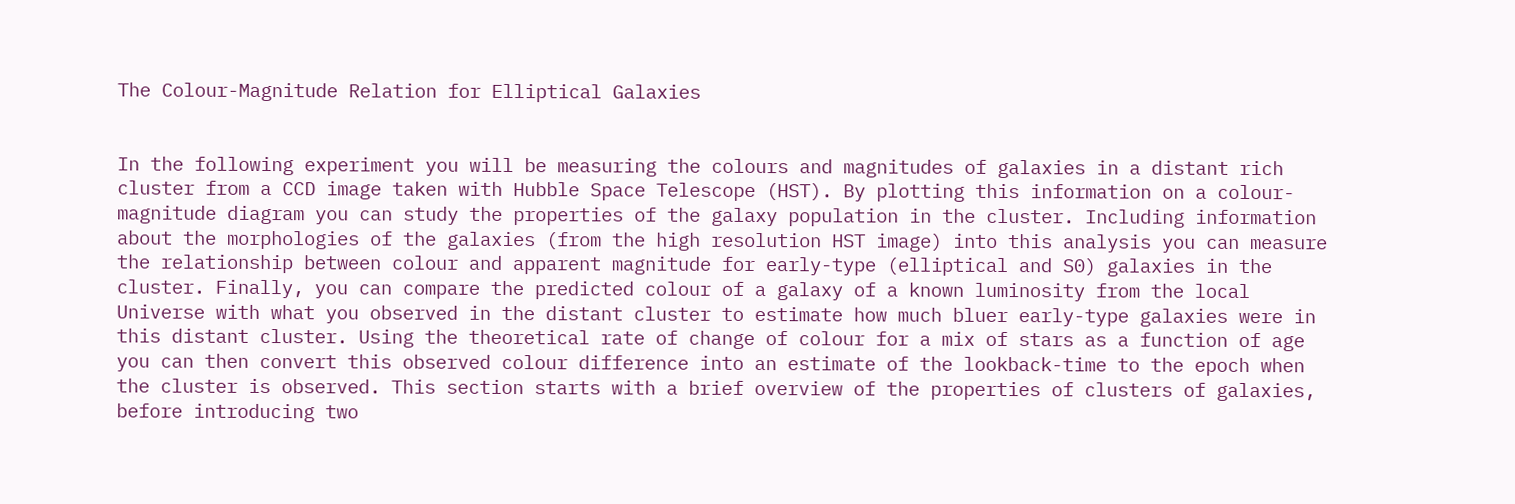The Colour-Magnitude Relation for Elliptical Galaxies


In the following experiment you will be measuring the colours and magnitudes of galaxies in a distant rich cluster from a CCD image taken with Hubble Space Telescope (HST). By plotting this information on a colour-magnitude diagram you can study the properties of the galaxy population in the cluster. Including information about the morphologies of the galaxies (from the high resolution HST image) into this analysis you can measure the relationship between colour and apparent magnitude for early-type (elliptical and S0) galaxies in the cluster. Finally, you can compare the predicted colour of a galaxy of a known luminosity from the local Universe with what you observed in the distant cluster to estimate how much bluer early-type galaxies were in this distant cluster. Using the theoretical rate of change of colour for a mix of stars as a function of age you can then convert this observed colour difference into an estimate of the lookback-time to the epoch when the cluster is observed. This section starts with a brief overview of the properties of clusters of galaxies, before introducing two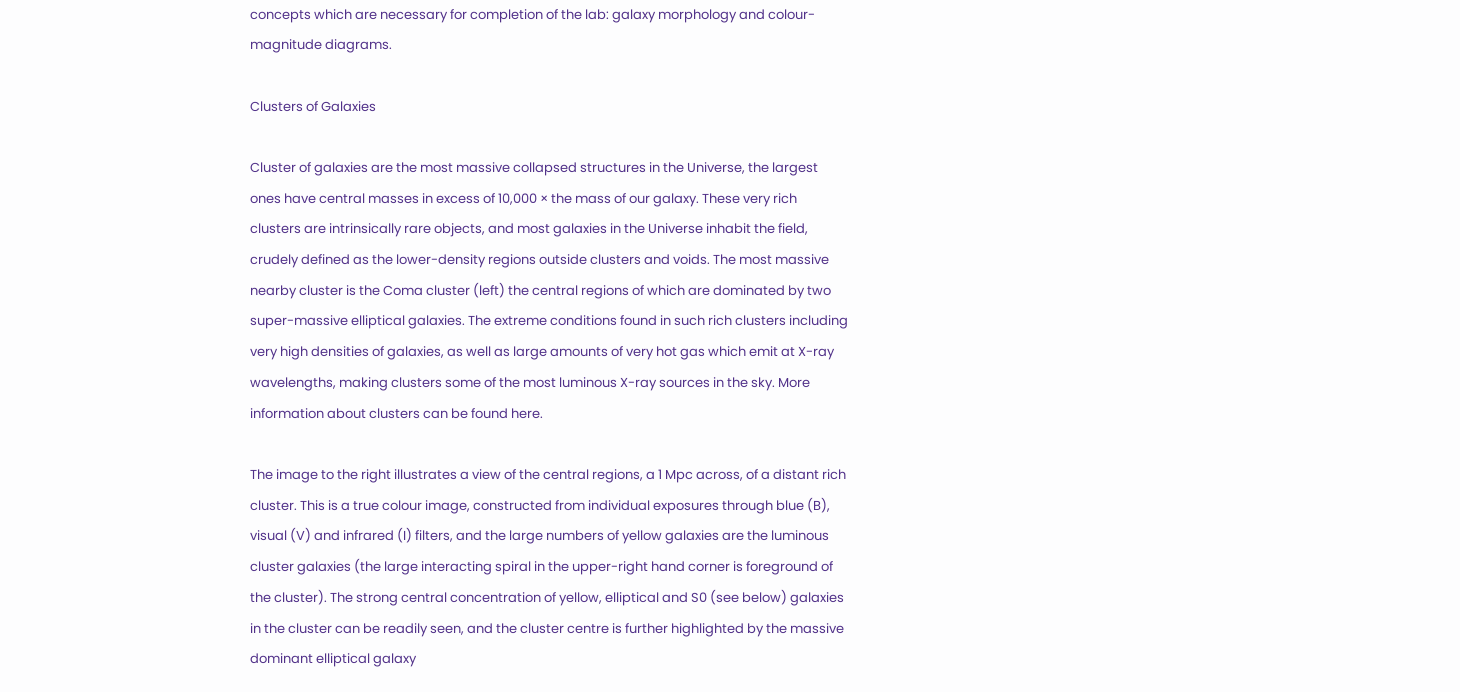concepts which are necessary for completion of the lab: galaxy morphology and colour-magnitude diagrams.

Clusters of Galaxies

Cluster of galaxies are the most massive collapsed structures in the Universe, the largest ones have central masses in excess of 10,000 × the mass of our galaxy. These very rich clusters are intrinsically rare objects, and most galaxies in the Universe inhabit the field, crudely defined as the lower-density regions outside clusters and voids. The most massive nearby cluster is the Coma cluster (left) the central regions of which are dominated by two super-massive elliptical galaxies. The extreme conditions found in such rich clusters including very high densities of galaxies, as well as large amounts of very hot gas which emit at X-ray wavelengths, making clusters some of the most luminous X-ray sources in the sky. More information about clusters can be found here.

The image to the right illustrates a view of the central regions, a 1 Mpc across, of a distant rich cluster. This is a true colour image, constructed from individual exposures through blue (B), visual (V) and infrared (I) filters, and the large numbers of yellow galaxies are the luminous cluster galaxies (the large interacting spiral in the upper-right hand corner is foreground of the cluster). The strong central concentration of yellow, elliptical and S0 (see below) galaxies in the cluster can be readily seen, and the cluster centre is further highlighted by the massive dominant elliptical galaxy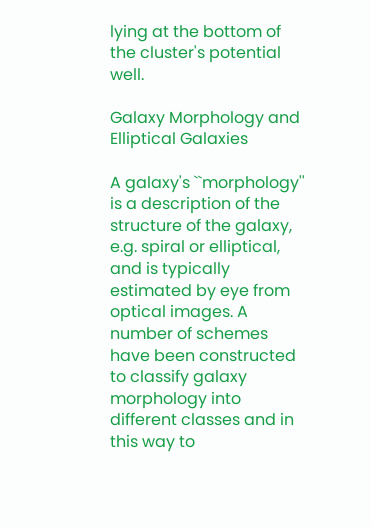lying at the bottom of the cluster's potential well.

Galaxy Morphology and Elliptical Galaxies

A galaxy's ``morphology'' is a description of the structure of the galaxy, e.g. spiral or elliptical, and is typically estimated by eye from optical images. A number of schemes have been constructed to classify galaxy morphology into different classes and in this way to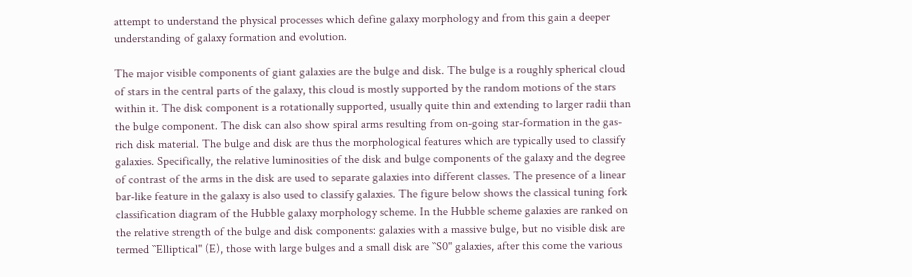attempt to understand the physical processes which define galaxy morphology and from this gain a deeper understanding of galaxy formation and evolution.

The major visible components of giant galaxies are the bulge and disk. The bulge is a roughly spherical cloud of stars in the central parts of the galaxy, this cloud is mostly supported by the random motions of the stars within it. The disk component is a rotationally supported, usually quite thin and extending to larger radii than the bulge component. The disk can also show spiral arms resulting from on-going star-formation in the gas-rich disk material. The bulge and disk are thus the morphological features which are typically used to classify galaxies. Specifically, the relative luminosities of the disk and bulge components of the galaxy and the degree of contrast of the arms in the disk are used to separate galaxies into different classes. The presence of a linear bar-like feature in the galaxy is also used to classify galaxies. The figure below shows the classical tuning fork classification diagram of the Hubble galaxy morphology scheme. In the Hubble scheme galaxies are ranked on the relative strength of the bulge and disk components: galaxies with a massive bulge, but no visible disk are termed ``Elliptical'' (E), those with large bulges and a small disk are ``S0'' galaxies, after this come the various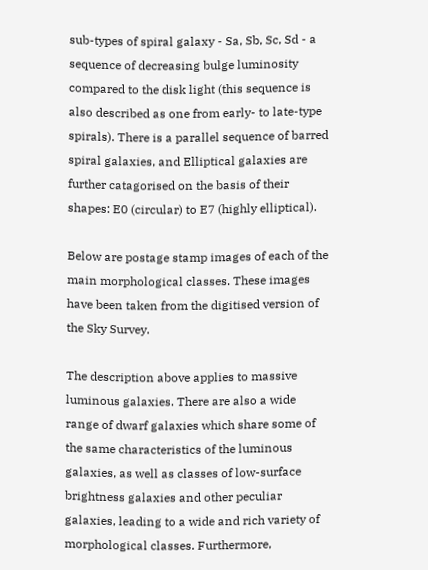sub-types of spiral galaxy - Sa, Sb, Sc, Sd - a sequence of decreasing bulge luminosity compared to the disk light (this sequence is also described as one from early- to late-type spirals). There is a parallel sequence of barred spiral galaxies, and Elliptical galaxies are further catagorised on the basis of their shapes: E0 (circular) to E7 (highly elliptical).

Below are postage stamp images of each of the main morphological classes. These images have been taken from the digitised version of the Sky Survey.

The description above applies to massive luminous galaxies. There are also a wide range of dwarf galaxies which share some of the same characteristics of the luminous galaxies, as well as classes of low-surface brightness galaxies and other peculiar galaxies, leading to a wide and rich variety of morphological classes. Furthermore,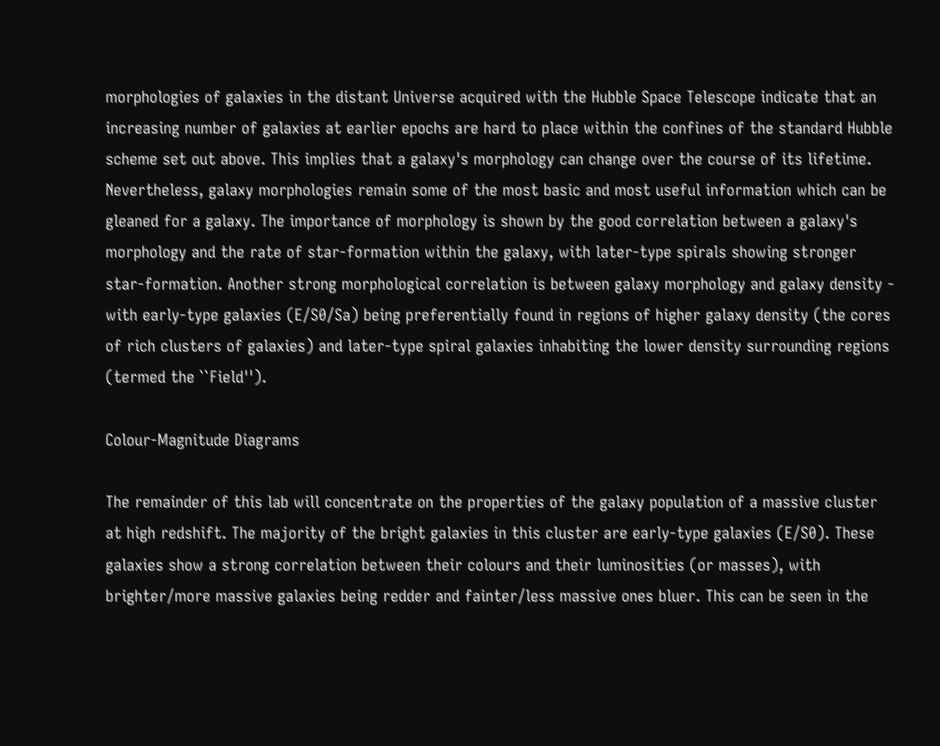morphologies of galaxies in the distant Universe acquired with the Hubble Space Telescope indicate that an increasing number of galaxies at earlier epochs are hard to place within the confines of the standard Hubble scheme set out above. This implies that a galaxy's morphology can change over the course of its lifetime. Nevertheless, galaxy morphologies remain some of the most basic and most useful information which can be gleaned for a galaxy. The importance of morphology is shown by the good correlation between a galaxy's morphology and the rate of star-formation within the galaxy, with later-type spirals showing stronger star-formation. Another strong morphological correlation is between galaxy morphology and galaxy density - with early-type galaxies (E/S0/Sa) being preferentially found in regions of higher galaxy density (the cores of rich clusters of galaxies) and later-type spiral galaxies inhabiting the lower density surrounding regions (termed the ``Field'').

Colour-Magnitude Diagrams

The remainder of this lab will concentrate on the properties of the galaxy population of a massive cluster at high redshift. The majority of the bright galaxies in this cluster are early-type galaxies (E/S0). These galaxies show a strong correlation between their colours and their luminosities (or masses), with brighter/more massive galaxies being redder and fainter/less massive ones bluer. This can be seen in the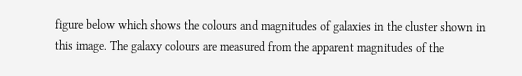figure below which shows the colours and magnitudes of galaxies in the cluster shown in this image. The galaxy colours are measured from the apparent magnitudes of the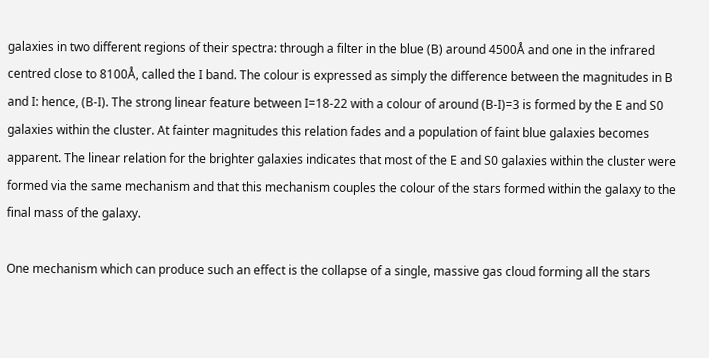galaxies in two different regions of their spectra: through a filter in the blue (B) around 4500Å and one in the infrared centred close to 8100Å, called the I band. The colour is expressed as simply the difference between the magnitudes in B and I: hence, (B-I). The strong linear feature between I=18-22 with a colour of around (B-I)=3 is formed by the E and S0 galaxies within the cluster. At fainter magnitudes this relation fades and a population of faint blue galaxies becomes apparent. The linear relation for the brighter galaxies indicates that most of the E and S0 galaxies within the cluster were formed via the same mechanism and that this mechanism couples the colour of the stars formed within the galaxy to the final mass of the galaxy.

One mechanism which can produce such an effect is the collapse of a single, massive gas cloud forming all the stars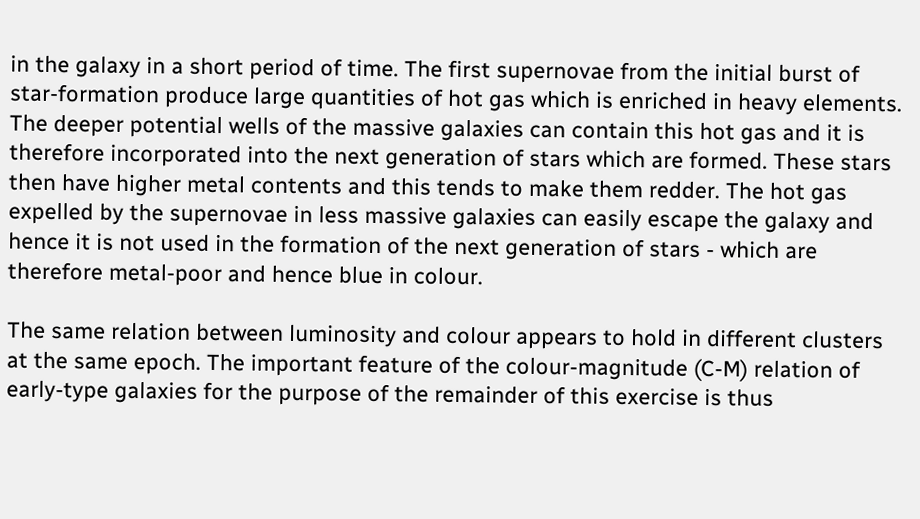in the galaxy in a short period of time. The first supernovae from the initial burst of star-formation produce large quantities of hot gas which is enriched in heavy elements. The deeper potential wells of the massive galaxies can contain this hot gas and it is therefore incorporated into the next generation of stars which are formed. These stars then have higher metal contents and this tends to make them redder. The hot gas expelled by the supernovae in less massive galaxies can easily escape the galaxy and hence it is not used in the formation of the next generation of stars - which are therefore metal-poor and hence blue in colour.

The same relation between luminosity and colour appears to hold in different clusters at the same epoch. The important feature of the colour-magnitude (C-M) relation of early-type galaxies for the purpose of the remainder of this exercise is thus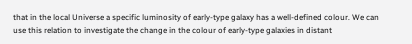that in the local Universe a specific luminosity of early-type galaxy has a well-defined colour. We can use this relation to investigate the change in the colour of early-type galaxies in distant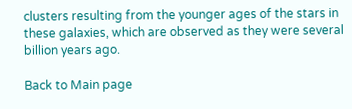clusters resulting from the younger ages of the stars in these galaxies, which are observed as they were several billion years ago.

Back to Main page